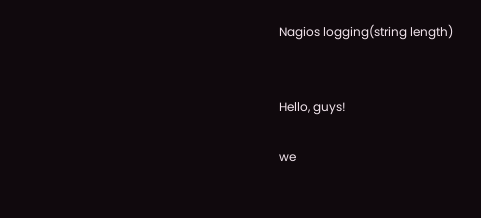Nagios logging(string length)


Hello, guys!

we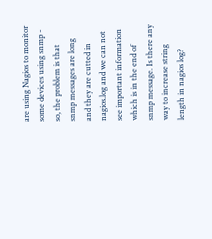are using Nagios to monitor some devices using snmp - so, the problem is that snmp messages are long and they are cutted in nagios.log and we can not see important information which is in the end of snmp message. Is there any way to increase string length in nagios log?